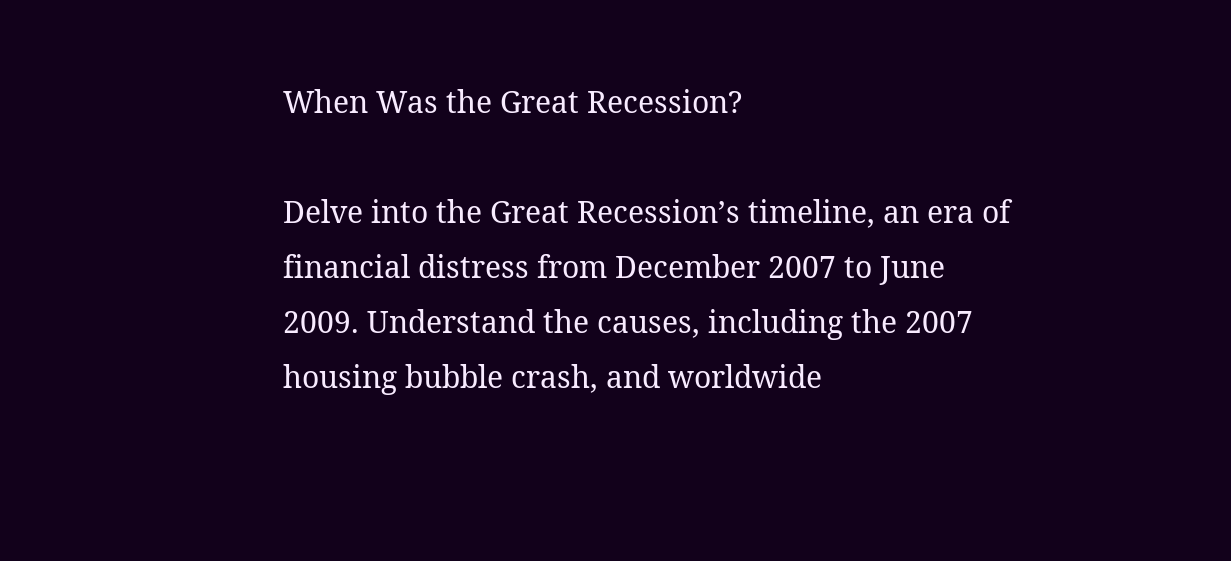When Was the Great Recession?

Delve into the Great Recession’s timeline, an era of financial distress from December 2007 to June 2009. Understand the causes, including the 2007 housing bubble crash, and worldwide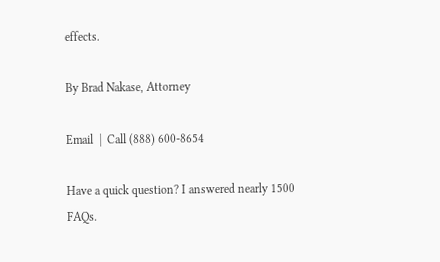effects.

By Brad Nakase, Attorney

Email  |  Call (888) 600-8654

Have a quick question? I answered nearly 1500 FAQs.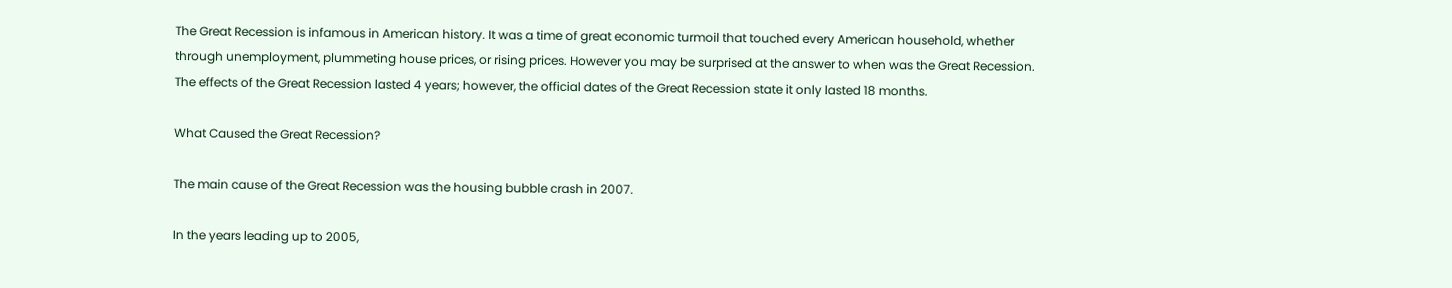The Great Recession is infamous in American history. It was a time of great economic turmoil that touched every American household, whether through unemployment, plummeting house prices, or rising prices. However you may be surprised at the answer to when was the Great Recession. The effects of the Great Recession lasted 4 years; however, the official dates of the Great Recession state it only lasted 18 months.

What Caused the Great Recession?

The main cause of the Great Recession was the housing bubble crash in 2007.

In the years leading up to 2005,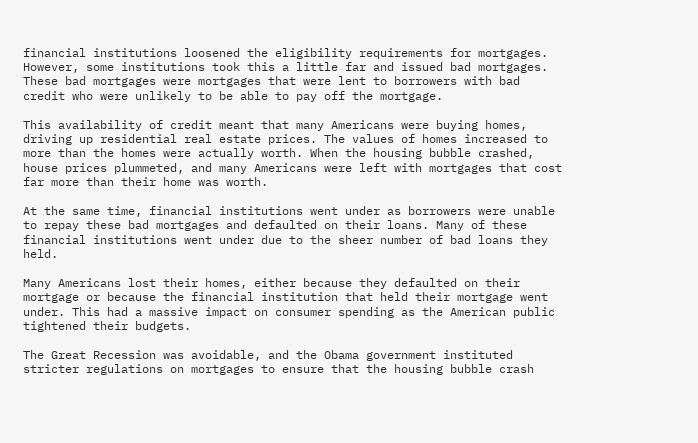financial institutions loosened the eligibility requirements for mortgages. However, some institutions took this a little far and issued bad mortgages. These bad mortgages were mortgages that were lent to borrowers with bad credit who were unlikely to be able to pay off the mortgage.

This availability of credit meant that many Americans were buying homes, driving up residential real estate prices. The values of homes increased to more than the homes were actually worth. When the housing bubble crashed, house prices plummeted, and many Americans were left with mortgages that cost far more than their home was worth.

At the same time, financial institutions went under as borrowers were unable to repay these bad mortgages and defaulted on their loans. Many of these financial institutions went under due to the sheer number of bad loans they held.

Many Americans lost their homes, either because they defaulted on their mortgage or because the financial institution that held their mortgage went under. This had a massive impact on consumer spending as the American public tightened their budgets.

The Great Recession was avoidable, and the Obama government instituted stricter regulations on mortgages to ensure that the housing bubble crash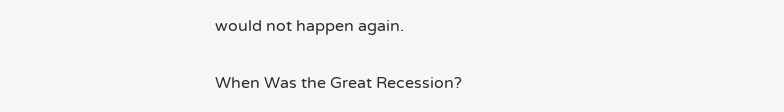would not happen again.

When Was the Great Recession?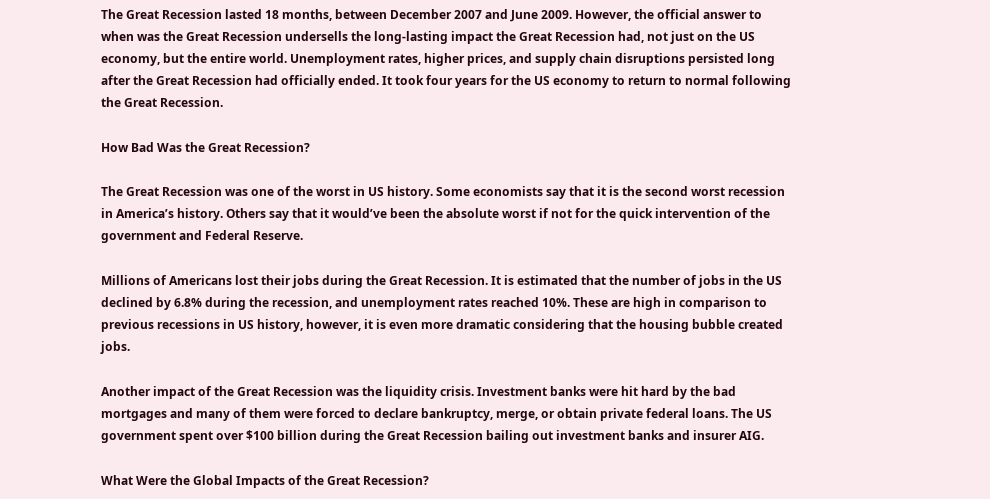The Great Recession lasted 18 months, between December 2007 and June 2009. However, the official answer to when was the Great Recession undersells the long-lasting impact the Great Recession had, not just on the US economy, but the entire world. Unemployment rates, higher prices, and supply chain disruptions persisted long after the Great Recession had officially ended. It took four years for the US economy to return to normal following the Great Recession.

How Bad Was the Great Recession?

The Great Recession was one of the worst in US history. Some economists say that it is the second worst recession in America’s history. Others say that it would’ve been the absolute worst if not for the quick intervention of the government and Federal Reserve.

Millions of Americans lost their jobs during the Great Recession. It is estimated that the number of jobs in the US declined by 6.8% during the recession, and unemployment rates reached 10%. These are high in comparison to previous recessions in US history, however, it is even more dramatic considering that the housing bubble created jobs.

Another impact of the Great Recession was the liquidity crisis. Investment banks were hit hard by the bad mortgages and many of them were forced to declare bankruptcy, merge, or obtain private federal loans. The US government spent over $100 billion during the Great Recession bailing out investment banks and insurer AIG.

What Were the Global Impacts of the Great Recession?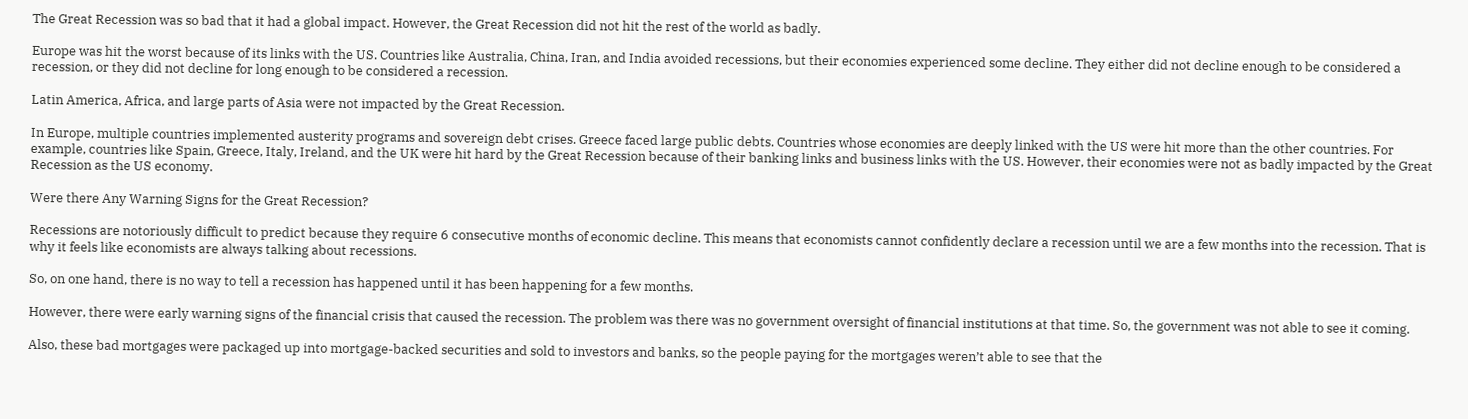The Great Recession was so bad that it had a global impact. However, the Great Recession did not hit the rest of the world as badly.

Europe was hit the worst because of its links with the US. Countries like Australia, China, Iran, and India avoided recessions, but their economies experienced some decline. They either did not decline enough to be considered a recession, or they did not decline for long enough to be considered a recession.

Latin America, Africa, and large parts of Asia were not impacted by the Great Recession.

In Europe, multiple countries implemented austerity programs and sovereign debt crises. Greece faced large public debts. Countries whose economies are deeply linked with the US were hit more than the other countries. For example, countries like Spain, Greece, Italy, Ireland, and the UK were hit hard by the Great Recession because of their banking links and business links with the US. However, their economies were not as badly impacted by the Great Recession as the US economy.

Were there Any Warning Signs for the Great Recession?

Recessions are notoriously difficult to predict because they require 6 consecutive months of economic decline. This means that economists cannot confidently declare a recession until we are a few months into the recession. That is why it feels like economists are always talking about recessions.

So, on one hand, there is no way to tell a recession has happened until it has been happening for a few months.

However, there were early warning signs of the financial crisis that caused the recession. The problem was there was no government oversight of financial institutions at that time. So, the government was not able to see it coming.

Also, these bad mortgages were packaged up into mortgage-backed securities and sold to investors and banks, so the people paying for the mortgages weren’t able to see that the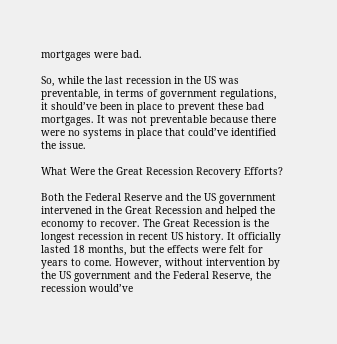mortgages were bad.

So, while the last recession in the US was preventable, in terms of government regulations, it should’ve been in place to prevent these bad mortgages. It was not preventable because there were no systems in place that could’ve identified the issue.

What Were the Great Recession Recovery Efforts?

Both the Federal Reserve and the US government intervened in the Great Recession and helped the economy to recover. The Great Recession is the longest recession in recent US history. It officially lasted 18 months, but the effects were felt for years to come. However, without intervention by the US government and the Federal Reserve, the recession would’ve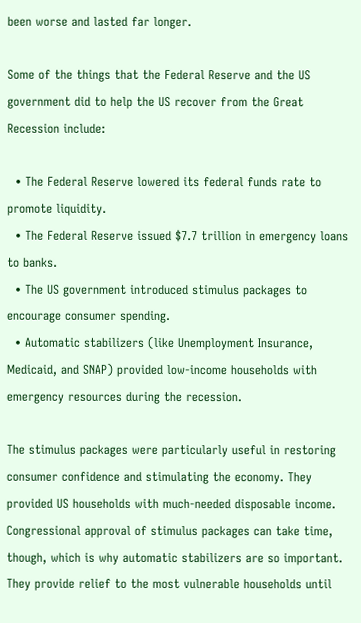been worse and lasted far longer.

Some of the things that the Federal Reserve and the US government did to help the US recover from the Great Recession include:

  • The Federal Reserve lowered its federal funds rate to promote liquidity.
  • The Federal Reserve issued $7.7 trillion in emergency loans to banks.
  • The US government introduced stimulus packages to encourage consumer spending.
  • Automatic stabilizers (like Unemployment Insurance, Medicaid, and SNAP) provided low-income households with emergency resources during the recession.

The stimulus packages were particularly useful in restoring consumer confidence and stimulating the economy. They provided US households with much-needed disposable income. Congressional approval of stimulus packages can take time, though, which is why automatic stabilizers are so important. They provide relief to the most vulnerable households until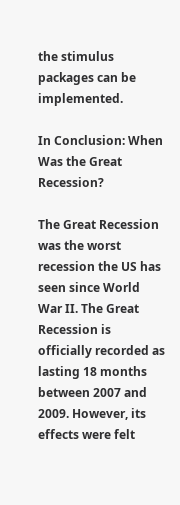the stimulus packages can be implemented.

In Conclusion: When Was the Great Recession?

The Great Recession was the worst recession the US has seen since World War II. The Great Recession is officially recorded as lasting 18 months between 2007 and 2009. However, its effects were felt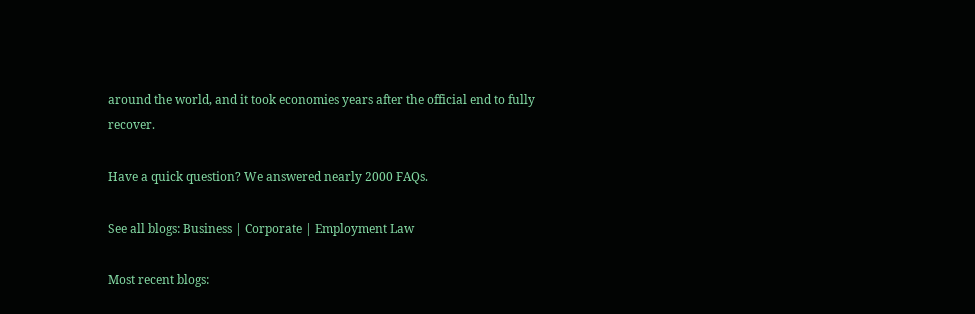around the world, and it took economies years after the official end to fully recover.

Have a quick question? We answered nearly 2000 FAQs.

See all blogs: Business | Corporate | Employment Law

Most recent blogs: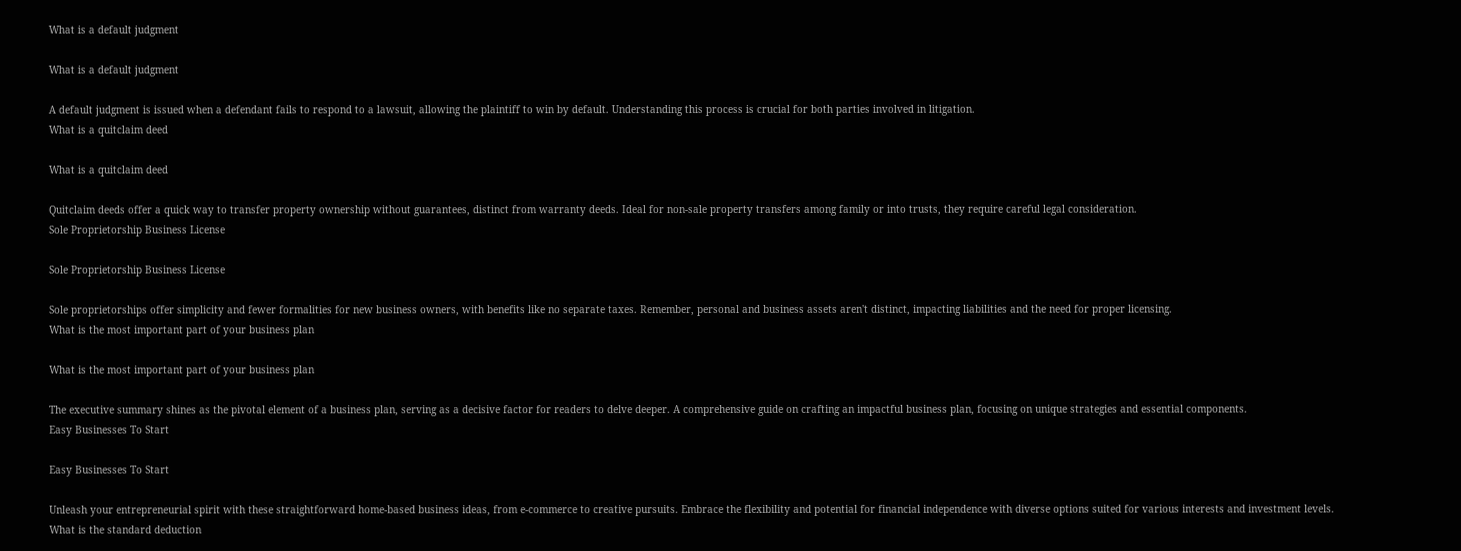What is a default judgment

What is a default judgment

A default judgment is issued when a defendant fails to respond to a lawsuit, allowing the plaintiff to win by default. Understanding this process is crucial for both parties involved in litigation.
What is a quitclaim deed

What is a quitclaim deed

Quitclaim deeds offer a quick way to transfer property ownership without guarantees, distinct from warranty deeds. Ideal for non-sale property transfers among family or into trusts, they require careful legal consideration.
Sole Proprietorship Business License

Sole Proprietorship Business License

Sole proprietorships offer simplicity and fewer formalities for new business owners, with benefits like no separate taxes. Remember, personal and business assets aren't distinct, impacting liabilities and the need for proper licensing.
What is the most important part of your business plan

What is the most important part of your business plan

The executive summary shines as the pivotal element of a business plan, serving as a decisive factor for readers to delve deeper. A comprehensive guide on crafting an impactful business plan, focusing on unique strategies and essential components.
Easy Businesses To Start

Easy Businesses To Start

Unleash your entrepreneurial spirit with these straightforward home-based business ideas, from e-commerce to creative pursuits. Embrace the flexibility and potential for financial independence with diverse options suited for various interests and investment levels.
What is the standard deduction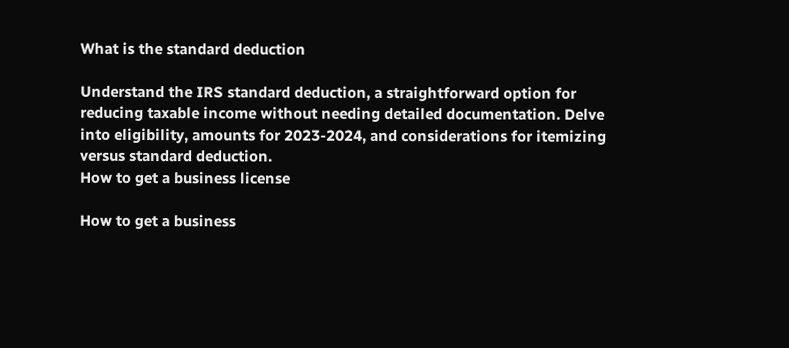What is the standard deduction

Understand the IRS standard deduction, a straightforward option for reducing taxable income without needing detailed documentation. Delve into eligibility, amounts for 2023-2024, and considerations for itemizing versus standard deduction.
How to get a business license

How to get a business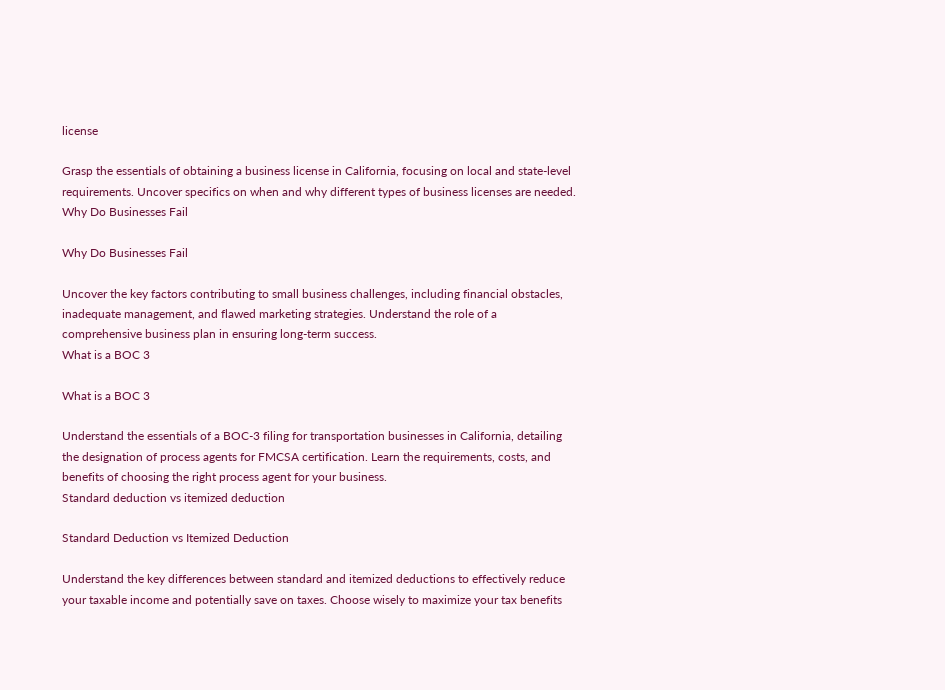license

Grasp the essentials of obtaining a business license in California, focusing on local and state-level requirements. Uncover specifics on when and why different types of business licenses are needed.
Why Do Businesses Fail

Why Do Businesses Fail

Uncover the key factors contributing to small business challenges, including financial obstacles, inadequate management, and flawed marketing strategies. Understand the role of a comprehensive business plan in ensuring long-term success.
What is a BOC 3

What is a BOC 3

Understand the essentials of a BOC-3 filing for transportation businesses in California, detailing the designation of process agents for FMCSA certification. Learn the requirements, costs, and benefits of choosing the right process agent for your business.
Standard deduction vs itemized deduction

Standard Deduction vs Itemized Deduction

Understand the key differences between standard and itemized deductions to effectively reduce your taxable income and potentially save on taxes. Choose wisely to maximize your tax benefits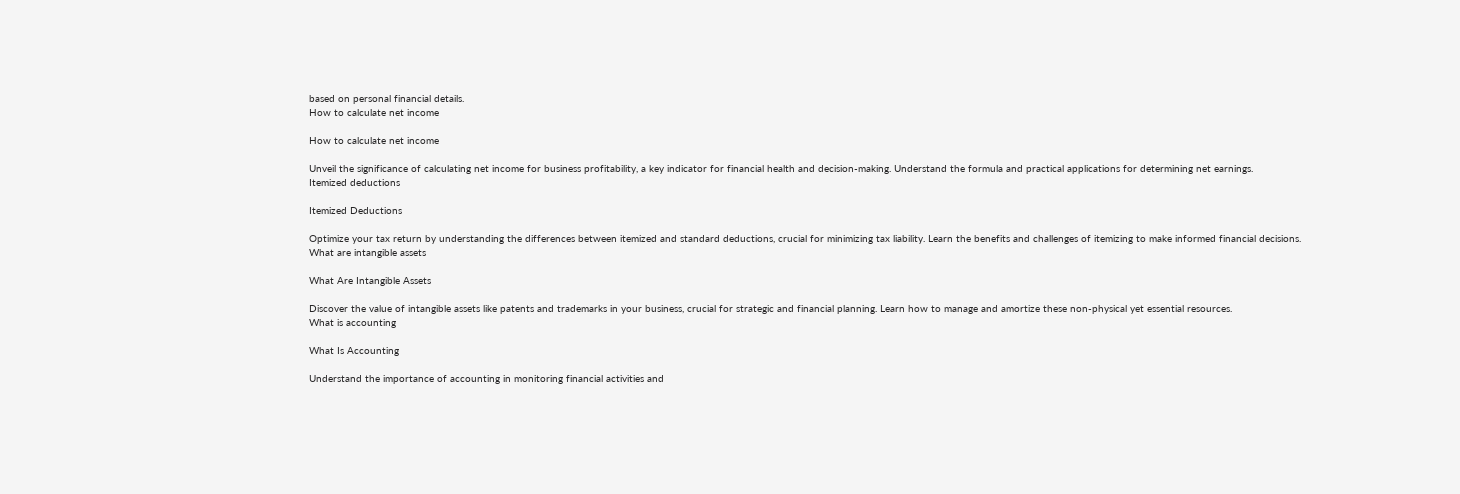based on personal financial details.
How to calculate net income

How to calculate net income

Unveil the significance of calculating net income for business profitability, a key indicator for financial health and decision-making. Understand the formula and practical applications for determining net earnings.
Itemized deductions

Itemized Deductions

Optimize your tax return by understanding the differences between itemized and standard deductions, crucial for minimizing tax liability. Learn the benefits and challenges of itemizing to make informed financial decisions.
What are intangible assets

What Are Intangible Assets

Discover the value of intangible assets like patents and trademarks in your business, crucial for strategic and financial planning. Learn how to manage and amortize these non-physical yet essential resources.
What is accounting

What Is Accounting

Understand the importance of accounting in monitoring financial activities and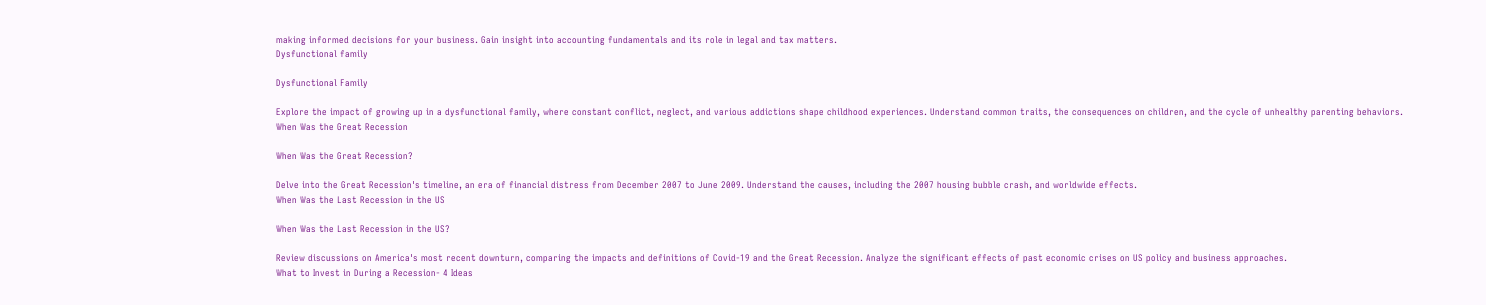making informed decisions for your business. Gain insight into accounting fundamentals and its role in legal and tax matters.
Dysfunctional family

Dysfunctional Family

Explore the impact of growing up in a dysfunctional family, where constant conflict, neglect, and various addictions shape childhood experiences. Understand common traits, the consequences on children, and the cycle of unhealthy parenting behaviors.
When Was the Great Recession

When Was the Great Recession?

Delve into the Great Recession's timeline, an era of financial distress from December 2007 to June 2009. Understand the causes, including the 2007 housing bubble crash, and worldwide effects.
When Was the Last Recession in the US

When Was the Last Recession in the US?

Review discussions on America's most recent downturn, comparing the impacts and definitions of Covid-19 and the Great Recession. Analyze the significant effects of past economic crises on US policy and business approaches.
What to Invest in During a Recession- 4 Ideas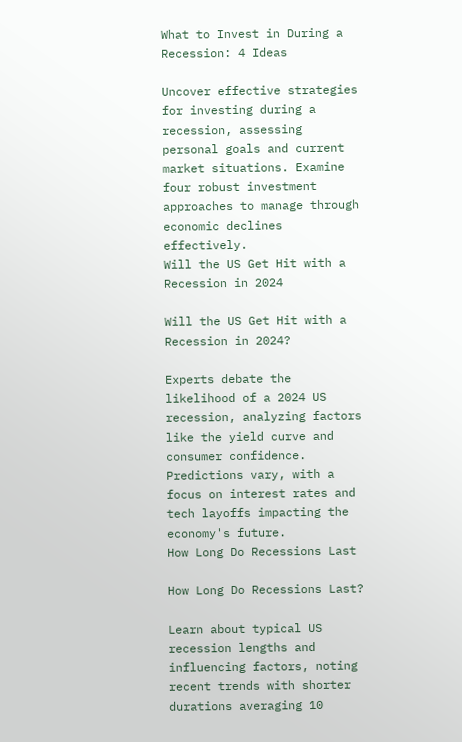What to Invest in During a Recession: 4 Ideas

Uncover effective strategies for investing during a recession, assessing personal goals and current market situations. Examine four robust investment approaches to manage through economic declines effectively.
Will the US Get Hit with a Recession in 2024

Will the US Get Hit with a Recession in 2024?

Experts debate the likelihood of a 2024 US recession, analyzing factors like the yield curve and consumer confidence. Predictions vary, with a focus on interest rates and tech layoffs impacting the economy's future.
How Long Do Recessions Last

How Long Do Recessions Last?

Learn about typical US recession lengths and influencing factors, noting recent trends with shorter durations averaging 10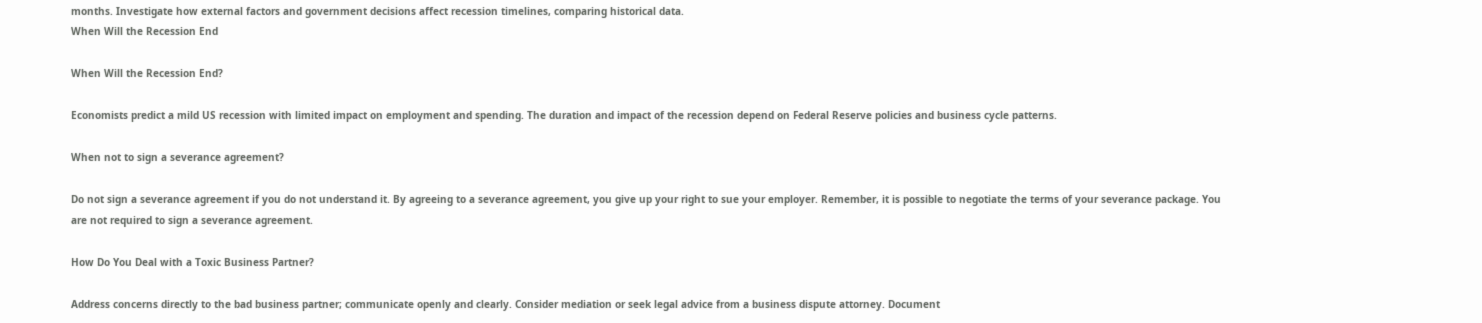months. Investigate how external factors and government decisions affect recession timelines, comparing historical data.
When Will the Recession End

When Will the Recession End?

Economists predict a mild US recession with limited impact on employment and spending. The duration and impact of the recession depend on Federal Reserve policies and business cycle patterns.

When not to sign a severance agreement?

Do not sign a severance agreement if you do not understand it. By agreeing to a severance agreement, you give up your right to sue your employer. Remember, it is possible to negotiate the terms of your severance package. You are not required to sign a severance agreement.

How Do You Deal with a Toxic Business Partner?

Address concerns directly to the bad business partner; communicate openly and clearly. Consider mediation or seek legal advice from a business dispute attorney. Document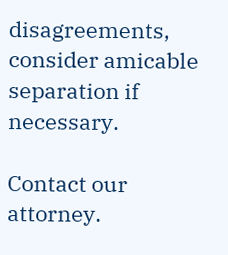disagreements, consider amicable separation if necessary.

Contact our attorney.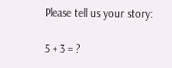Please tell us your story:

5 + 3 = ?